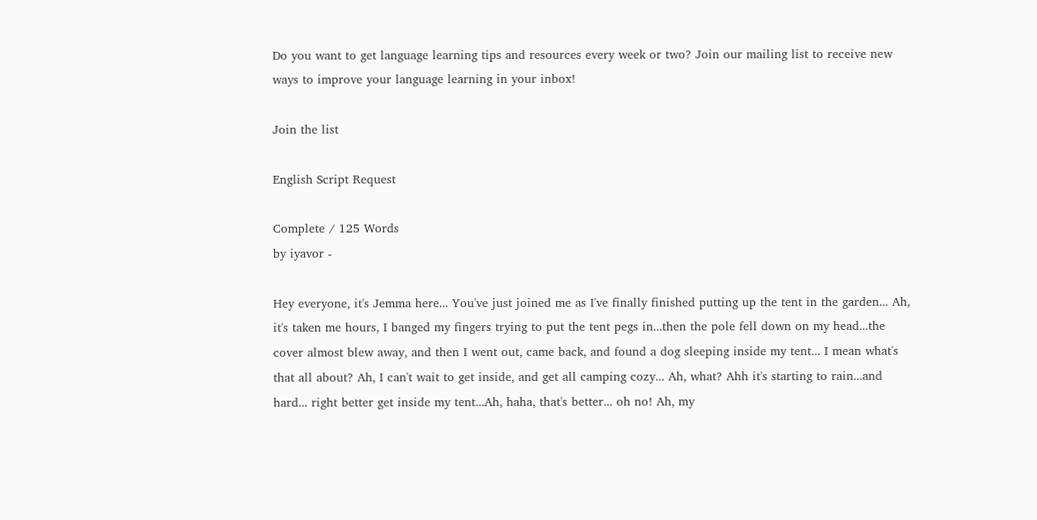Do you want to get language learning tips and resources every week or two? Join our mailing list to receive new ways to improve your language learning in your inbox!

Join the list

English Script Request

Complete / 125 Words
by iyavor -

Hey everyone, it's Jemma here... You've just joined me as I've finally finished putting up the tent in the garden... Ah, it's taken me hours, I banged my fingers trying to put the tent pegs in...then the pole fell down on my head...the cover almost blew away, and then I went out, came back, and found a dog sleeping inside my tent... I mean what's that all about? Ah, I can't wait to get inside, and get all camping cozy... Ah, what? Ahh it's starting to rain...and hard... right better get inside my tent...Ah, haha, that's better... oh no! Ah, my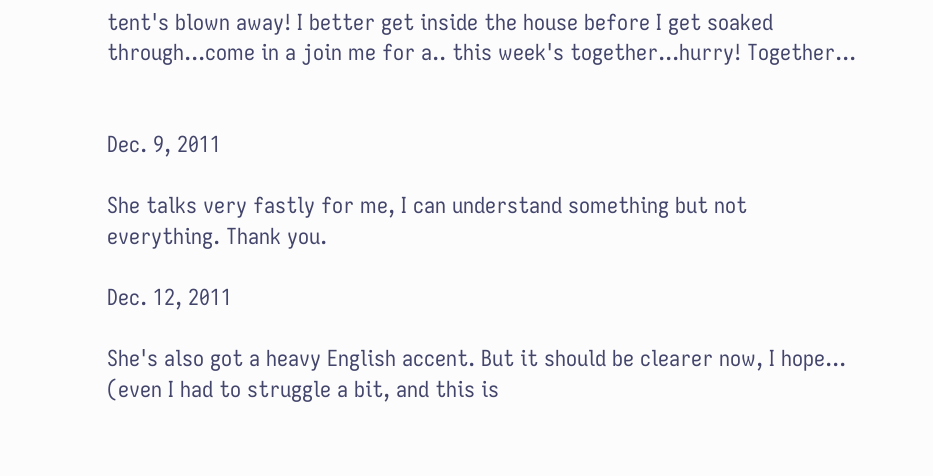tent's blown away! I better get inside the house before I get soaked through...come in a join me for a.. this week's together...hurry! Together...


Dec. 9, 2011

She talks very fastly for me, I can understand something but not everything. Thank you.

Dec. 12, 2011

She's also got a heavy English accent. But it should be clearer now, I hope... (even I had to struggle a bit, and this is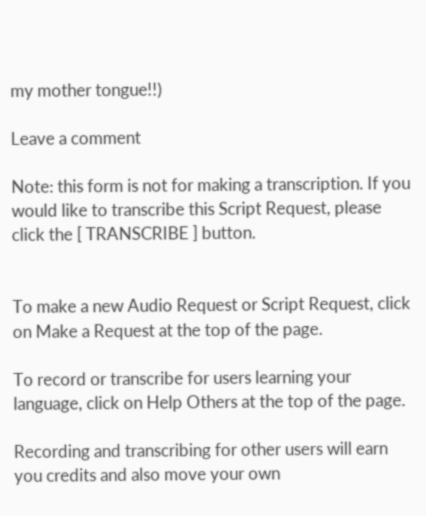my mother tongue!!)

Leave a comment

Note: this form is not for making a transcription. If you would like to transcribe this Script Request, please click the [ TRANSCRIBE ] button.


To make a new Audio Request or Script Request, click on Make a Request at the top of the page.

To record or transcribe for users learning your language, click on Help Others at the top of the page.

Recording and transcribing for other users will earn you credits and also move your own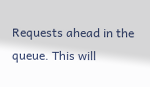Requests ahead in the queue. This will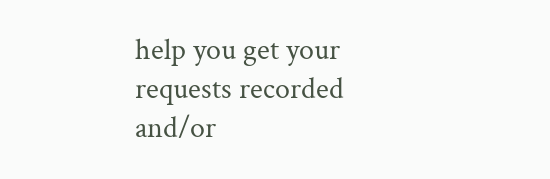help you get your requests recorded and/or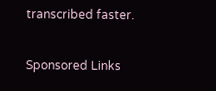transcribed faster.

Sponsored Links